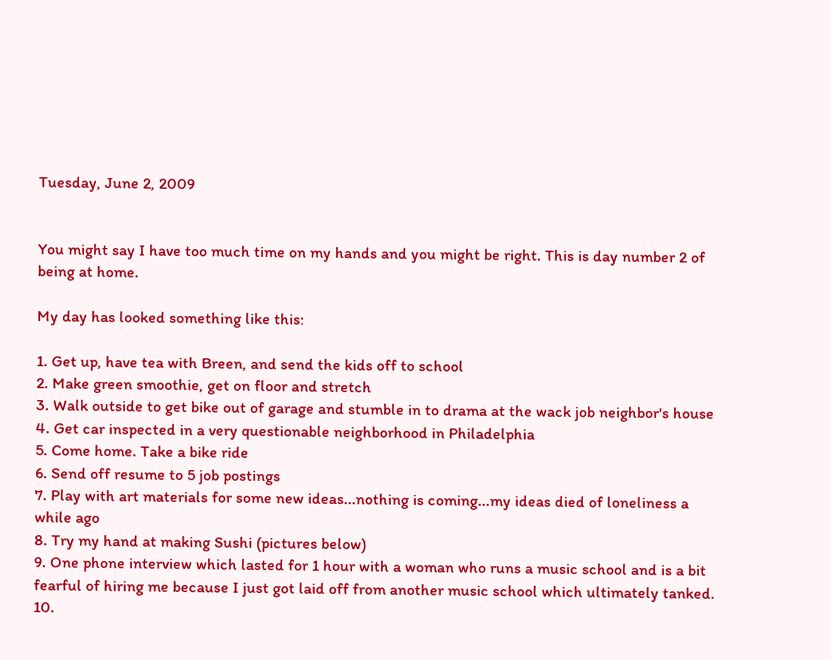Tuesday, June 2, 2009


You might say I have too much time on my hands and you might be right. This is day number 2 of being at home.

My day has looked something like this:

1. Get up, have tea with Breen, and send the kids off to school
2. Make green smoothie, get on floor and stretch
3. Walk outside to get bike out of garage and stumble in to drama at the wack job neighbor's house
4. Get car inspected in a very questionable neighborhood in Philadelphia
5. Come home. Take a bike ride
6. Send off resume to 5 job postings
7. Play with art materials for some new ideas...nothing is coming...my ideas died of loneliness a while ago
8. Try my hand at making Sushi (pictures below)
9. One phone interview which lasted for 1 hour with a woman who runs a music school and is a bit fearful of hiring me because I just got laid off from another music school which ultimately tanked.
10.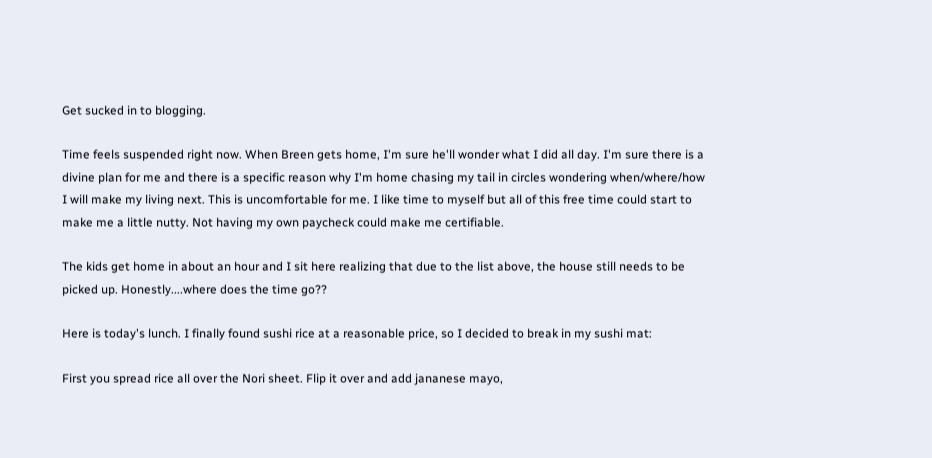Get sucked in to blogging.

Time feels suspended right now. When Breen gets home, I'm sure he'll wonder what I did all day. I'm sure there is a divine plan for me and there is a specific reason why I'm home chasing my tail in circles wondering when/where/how I will make my living next. This is uncomfortable for me. I like time to myself but all of this free time could start to make me a little nutty. Not having my own paycheck could make me certifiable.

The kids get home in about an hour and I sit here realizing that due to the list above, the house still needs to be picked up. Honestly....where does the time go??

Here is today's lunch. I finally found sushi rice at a reasonable price, so I decided to break in my sushi mat:

First you spread rice all over the Nori sheet. Flip it over and add jananese mayo,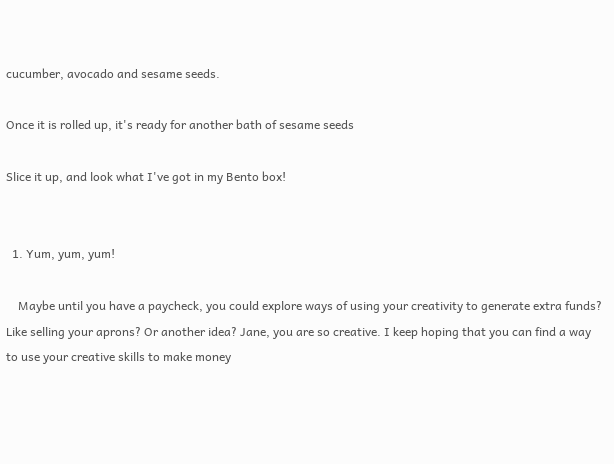cucumber, avocado and sesame seeds.

Once it is rolled up, it's ready for another bath of sesame seeds

Slice it up, and look what I've got in my Bento box!


  1. Yum, yum, yum!

    Maybe until you have a paycheck, you could explore ways of using your creativity to generate extra funds? Like selling your aprons? Or another idea? Jane, you are so creative. I keep hoping that you can find a way to use your creative skills to make money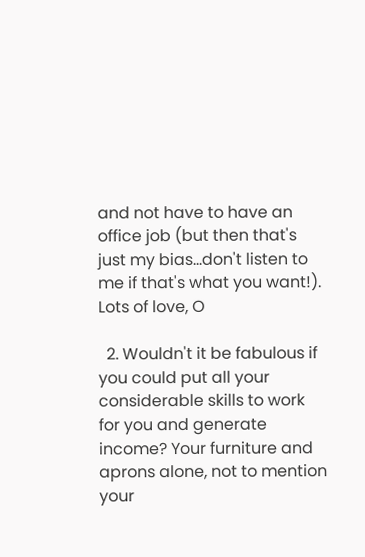and not have to have an office job (but then that's just my bias...don't listen to me if that's what you want!). Lots of love, O

  2. Wouldn't it be fabulous if you could put all your considerable skills to work for you and generate income? Your furniture and aprons alone, not to mention your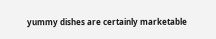yummy dishes are certainly marketable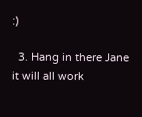:)

  3. Hang in there Jane it will all work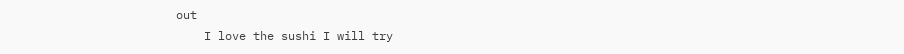out
    I love the sushi I will try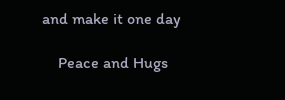and make it one day

    Peace and Hugs